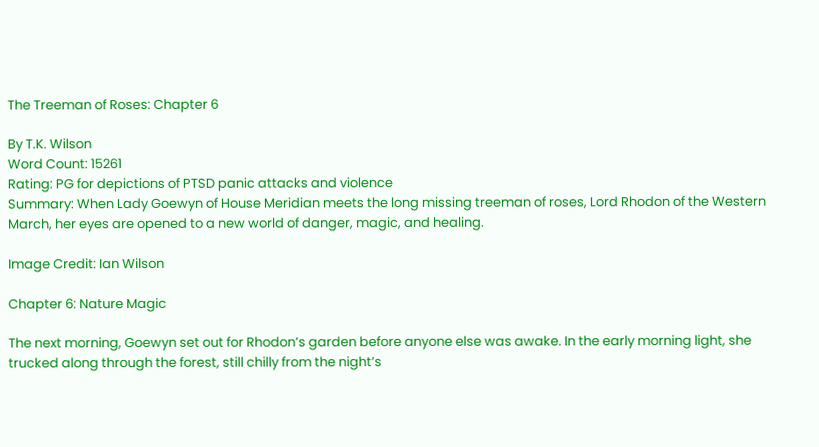The Treeman of Roses: Chapter 6

By T.K. Wilson
Word Count: 15261
Rating: PG for depictions of PTSD panic attacks and violence
Summary: When Lady Goewyn of House Meridian meets the long missing treeman of roses, Lord Rhodon of the Western March, her eyes are opened to a new world of danger, magic, and healing.

Image Credit: Ian Wilson

Chapter 6: Nature Magic

The next morning, Goewyn set out for Rhodon’s garden before anyone else was awake. In the early morning light, she trucked along through the forest, still chilly from the night’s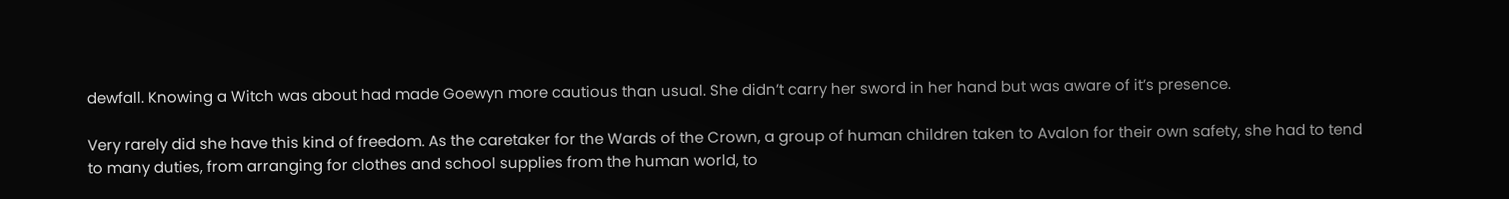dewfall. Knowing a Witch was about had made Goewyn more cautious than usual. She didn’t carry her sword in her hand but was aware of it’s presence.

Very rarely did she have this kind of freedom. As the caretaker for the Wards of the Crown, a group of human children taken to Avalon for their own safety, she had to tend to many duties, from arranging for clothes and school supplies from the human world, to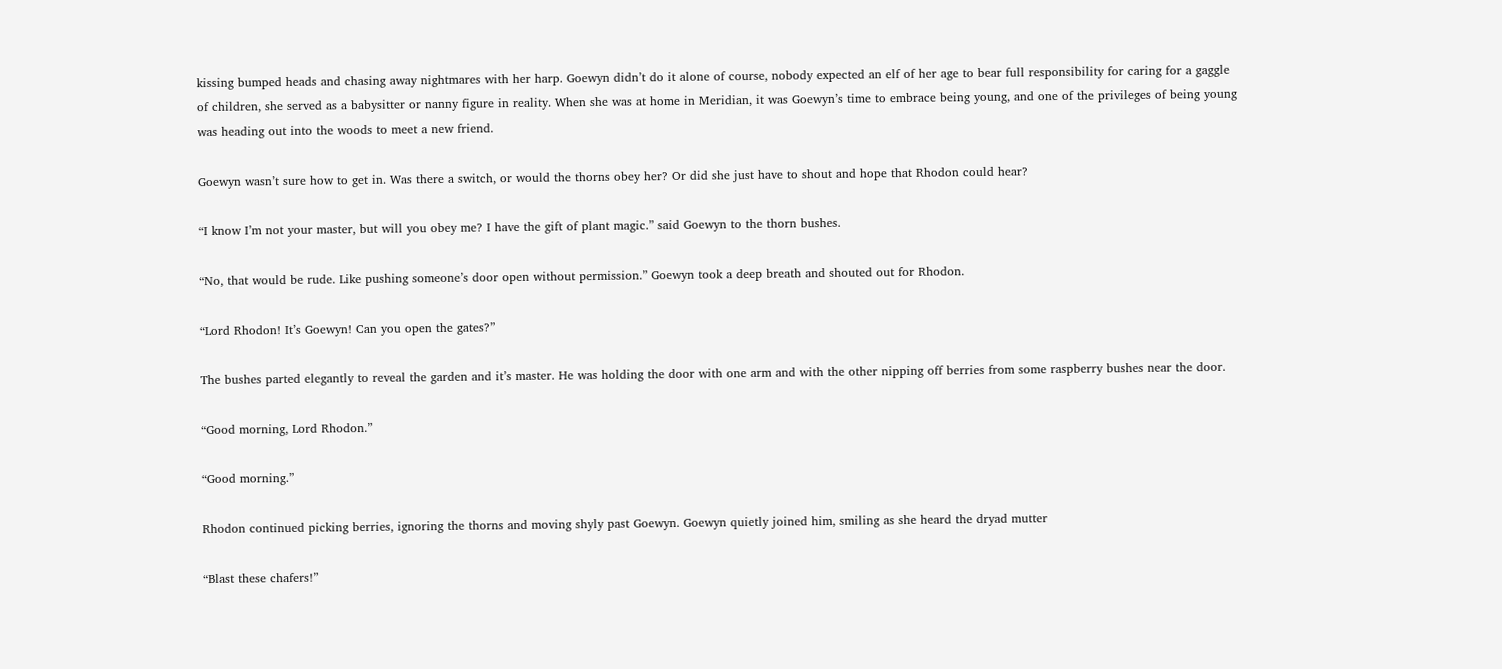kissing bumped heads and chasing away nightmares with her harp. Goewyn didn’t do it alone of course, nobody expected an elf of her age to bear full responsibility for caring for a gaggle of children, she served as a babysitter or nanny figure in reality. When she was at home in Meridian, it was Goewyn’s time to embrace being young, and one of the privileges of being young was heading out into the woods to meet a new friend.

Goewyn wasn’t sure how to get in. Was there a switch, or would the thorns obey her? Or did she just have to shout and hope that Rhodon could hear?

“I know I’m not your master, but will you obey me? I have the gift of plant magic.” said Goewyn to the thorn bushes.

“No, that would be rude. Like pushing someone’s door open without permission.” Goewyn took a deep breath and shouted out for Rhodon.

“Lord Rhodon! It’s Goewyn! Can you open the gates?”

The bushes parted elegantly to reveal the garden and it’s master. He was holding the door with one arm and with the other nipping off berries from some raspberry bushes near the door.

“Good morning, Lord Rhodon.”

“Good morning.”

Rhodon continued picking berries, ignoring the thorns and moving shyly past Goewyn. Goewyn quietly joined him, smiling as she heard the dryad mutter

“Blast these chafers!”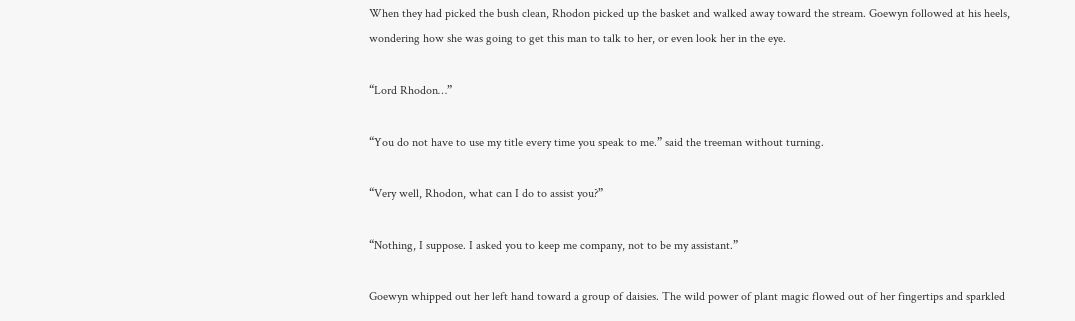When they had picked the bush clean, Rhodon picked up the basket and walked away toward the stream. Goewyn followed at his heels, wondering how she was going to get this man to talk to her, or even look her in the eye.

“Lord Rhodon…”

“You do not have to use my title every time you speak to me.” said the treeman without turning.

“Very well, Rhodon, what can I do to assist you?”

“Nothing, I suppose. I asked you to keep me company, not to be my assistant.”

Goewyn whipped out her left hand toward a group of daisies. The wild power of plant magic flowed out of her fingertips and sparkled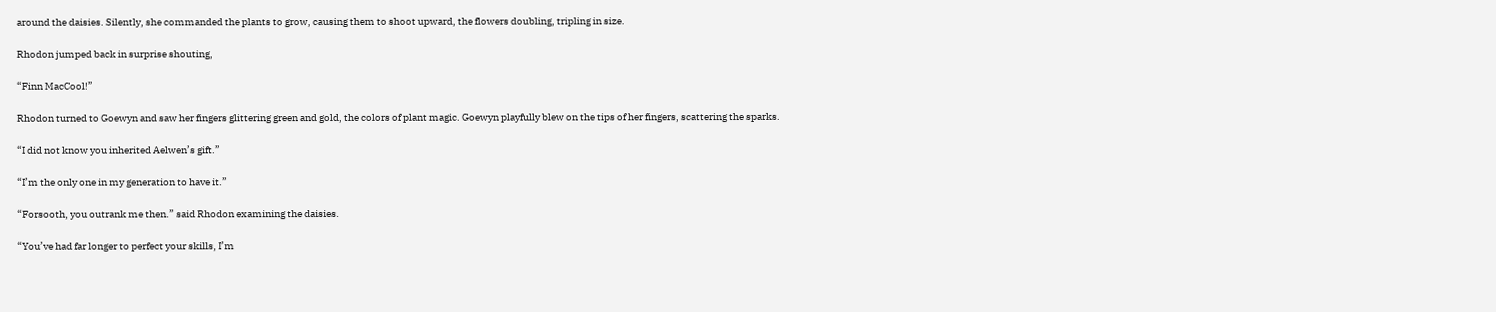around the daisies. Silently, she commanded the plants to grow, causing them to shoot upward, the flowers doubling, tripling in size.

Rhodon jumped back in surprise shouting,

“Finn MacCool!”

Rhodon turned to Goewyn and saw her fingers glittering green and gold, the colors of plant magic. Goewyn playfully blew on the tips of her fingers, scattering the sparks.

“I did not know you inherited Aelwen’s gift.”

“I’m the only one in my generation to have it.”

“Forsooth, you outrank me then.” said Rhodon examining the daisies.

“You’ve had far longer to perfect your skills, I’m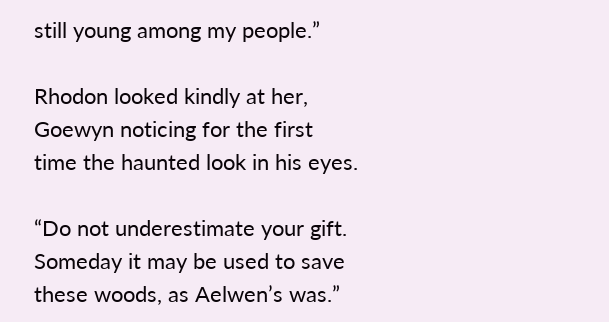still young among my people.”

Rhodon looked kindly at her, Goewyn noticing for the first time the haunted look in his eyes.

“Do not underestimate your gift. Someday it may be used to save these woods, as Aelwen’s was.”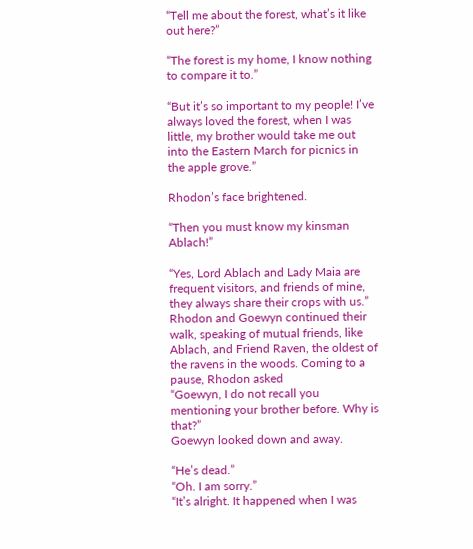“Tell me about the forest, what’s it like out here?”

“The forest is my home, I know nothing to compare it to.”

“But it’s so important to my people! I’ve always loved the forest, when I was little, my brother would take me out into the Eastern March for picnics in the apple grove.”

Rhodon’s face brightened.

“Then you must know my kinsman Ablach!”

“Yes, Lord Ablach and Lady Maia are frequent visitors, and friends of mine, they always share their crops with us.”
Rhodon and Goewyn continued their walk, speaking of mutual friends, like Ablach, and Friend Raven, the oldest of the ravens in the woods. Coming to a pause, Rhodon asked
“Goewyn, I do not recall you mentioning your brother before. Why is that?”
Goewyn looked down and away.

“He’s dead.”
“Oh. I am sorry.”
“It’s alright. It happened when I was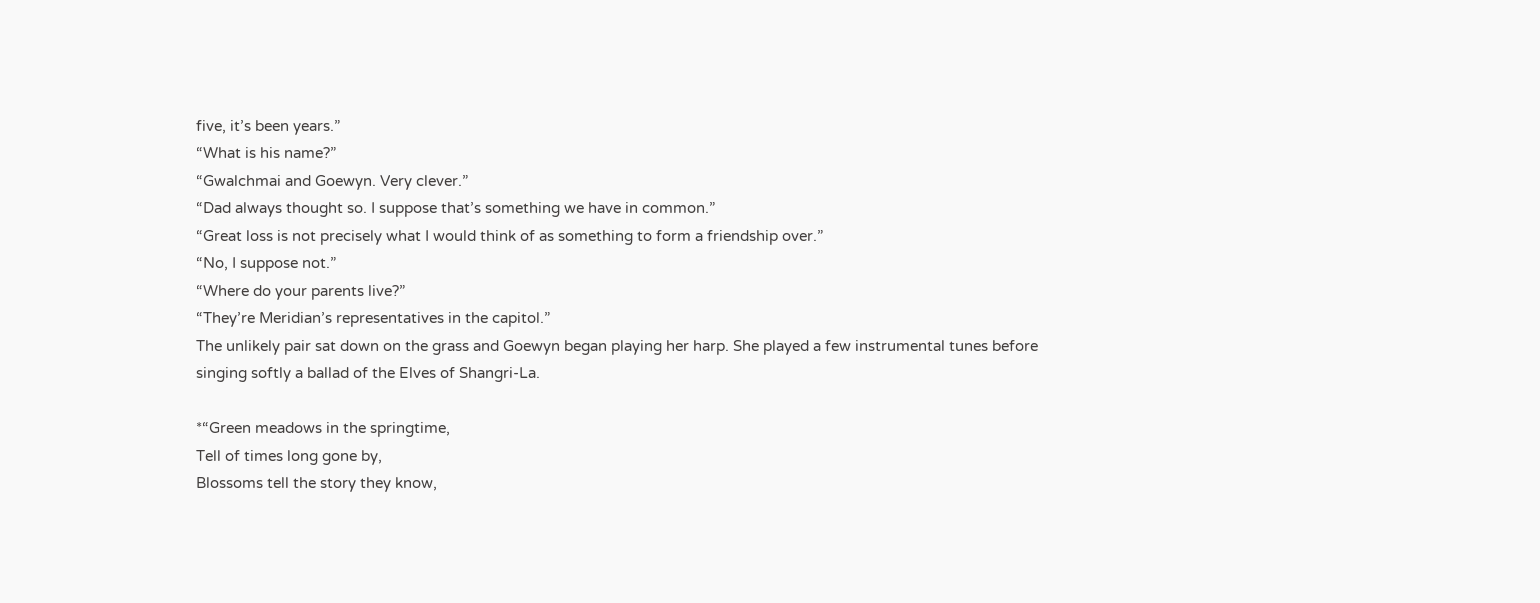five, it’s been years.”
“What is his name?”
“Gwalchmai and Goewyn. Very clever.”
“Dad always thought so. I suppose that’s something we have in common.”
“Great loss is not precisely what I would think of as something to form a friendship over.”
“No, I suppose not.”
“Where do your parents live?”
“They’re Meridian’s representatives in the capitol.”
The unlikely pair sat down on the grass and Goewyn began playing her harp. She played a few instrumental tunes before singing softly a ballad of the Elves of Shangri-La.

*“Green meadows in the springtime,
Tell of times long gone by,
Blossoms tell the story they know,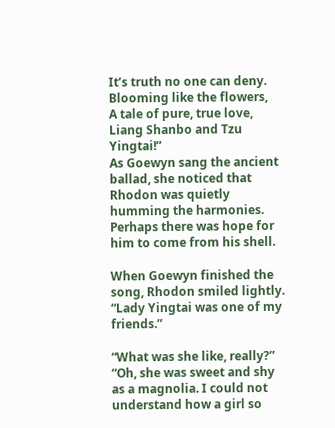It’s truth no one can deny.
Blooming like the flowers,
A tale of pure, true love,
Liang Shanbo and Tzu Yingtai!”
As Goewyn sang the ancient ballad, she noticed that Rhodon was quietly humming the harmonies. Perhaps there was hope for him to come from his shell.

When Goewyn finished the song, Rhodon smiled lightly.
“Lady Yingtai was one of my friends.”

“What was she like, really?”
“Oh, she was sweet and shy as a magnolia. I could not understand how a girl so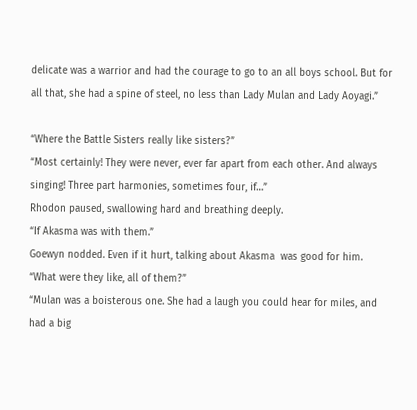delicate was a warrior and had the courage to go to an all boys school. But for all that, she had a spine of steel, no less than Lady Mulan and Lady Aoyagi.”

“Where the Battle Sisters really like sisters?”
“Most certainly! They were never, ever far apart from each other. And always singing! Three part harmonies, sometimes four, if…”
Rhodon paused, swallowing hard and breathing deeply.
“If Akasma was with them.”
Goewyn nodded. Even if it hurt, talking about Akasma  was good for him.
“What were they like, all of them?”
“Mulan was a boisterous one. She had a laugh you could hear for miles, and had a big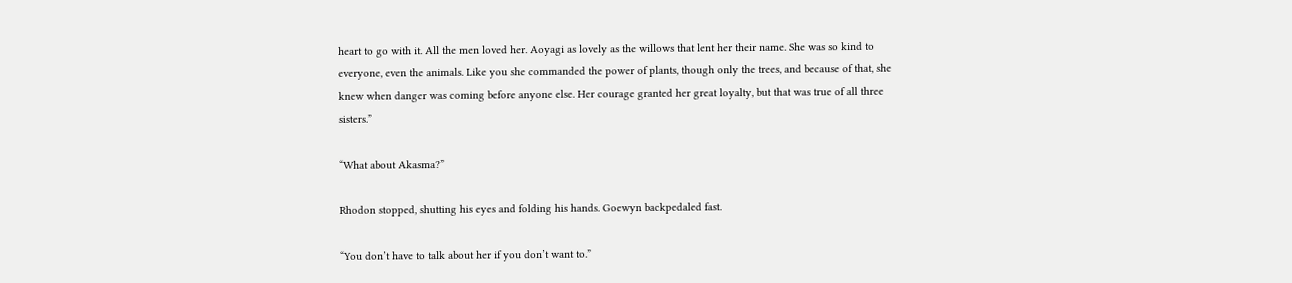heart to go with it. All the men loved her. Aoyagi as lovely as the willows that lent her their name. She was so kind to everyone, even the animals. Like you she commanded the power of plants, though only the trees, and because of that, she knew when danger was coming before anyone else. Her courage granted her great loyalty, but that was true of all three sisters.”

“What about Akasma?”

Rhodon stopped, shutting his eyes and folding his hands. Goewyn backpedaled fast.

“You don’t have to talk about her if you don’t want to.”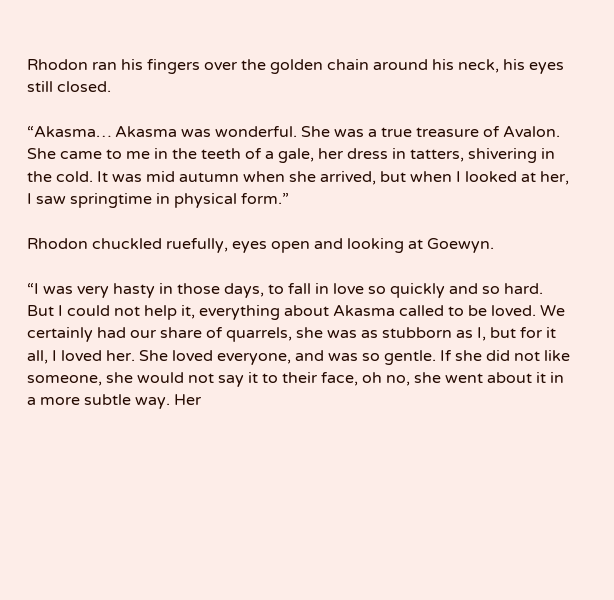Rhodon ran his fingers over the golden chain around his neck, his eyes still closed.

“Akasma… Akasma was wonderful. She was a true treasure of Avalon. She came to me in the teeth of a gale, her dress in tatters, shivering in the cold. It was mid autumn when she arrived, but when I looked at her, I saw springtime in physical form.”

Rhodon chuckled ruefully, eyes open and looking at Goewyn.

“I was very hasty in those days, to fall in love so quickly and so hard. But I could not help it, everything about Akasma called to be loved. We certainly had our share of quarrels, she was as stubborn as I, but for it all, I loved her. She loved everyone, and was so gentle. If she did not like someone, she would not say it to their face, oh no, she went about it in a more subtle way. Her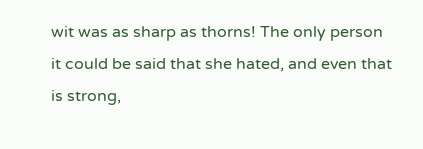wit was as sharp as thorns! The only person it could be said that she hated, and even that is strong,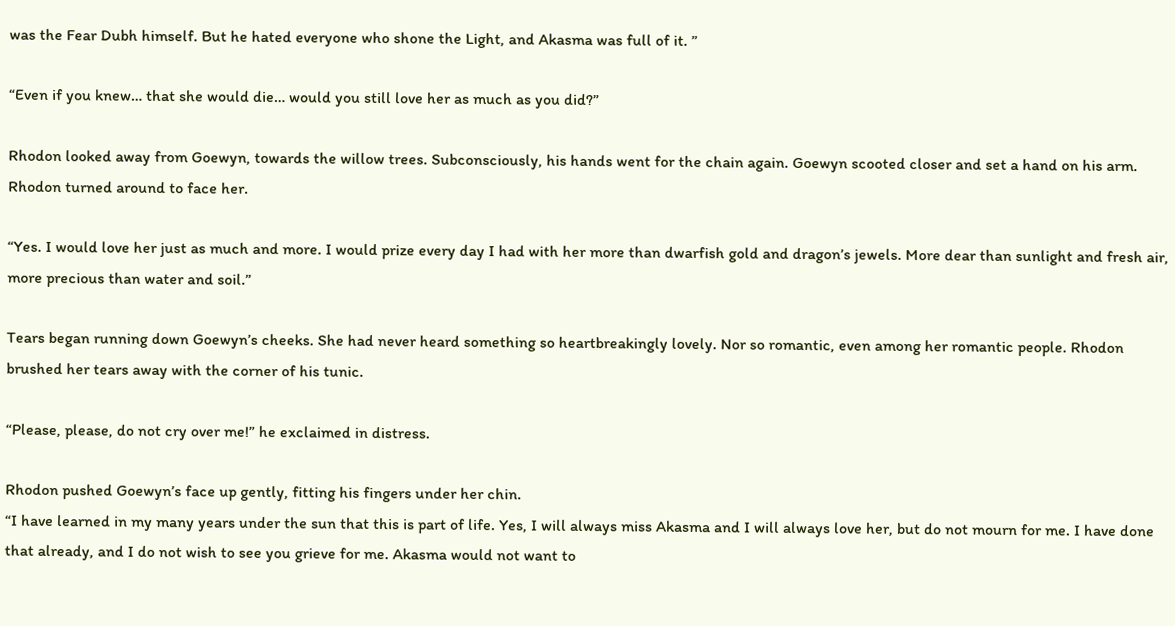was the Fear Dubh himself. But he hated everyone who shone the Light, and Akasma was full of it. ”

“Even if you knew… that she would die… would you still love her as much as you did?”

Rhodon looked away from Goewyn, towards the willow trees. Subconsciously, his hands went for the chain again. Goewyn scooted closer and set a hand on his arm. Rhodon turned around to face her.

“Yes. I would love her just as much and more. I would prize every day I had with her more than dwarfish gold and dragon’s jewels. More dear than sunlight and fresh air, more precious than water and soil.”

Tears began running down Goewyn’s cheeks. She had never heard something so heartbreakingly lovely. Nor so romantic, even among her romantic people. Rhodon brushed her tears away with the corner of his tunic.

“Please, please, do not cry over me!” he exclaimed in distress.

Rhodon pushed Goewyn’s face up gently, fitting his fingers under her chin.
“I have learned in my many years under the sun that this is part of life. Yes, I will always miss Akasma and I will always love her, but do not mourn for me. I have done that already, and I do not wish to see you grieve for me. Akasma would not want to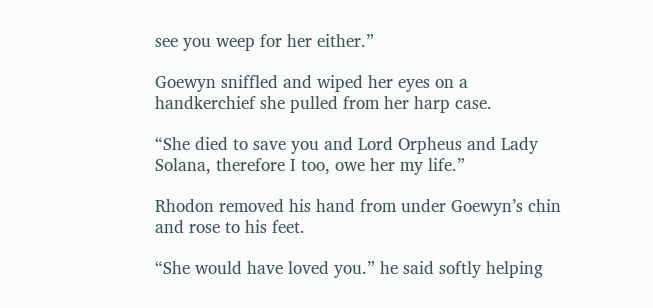see you weep for her either.”

Goewyn sniffled and wiped her eyes on a handkerchief she pulled from her harp case.

“She died to save you and Lord Orpheus and Lady Solana, therefore I too, owe her my life.”

Rhodon removed his hand from under Goewyn’s chin and rose to his feet.

“She would have loved you.” he said softly helping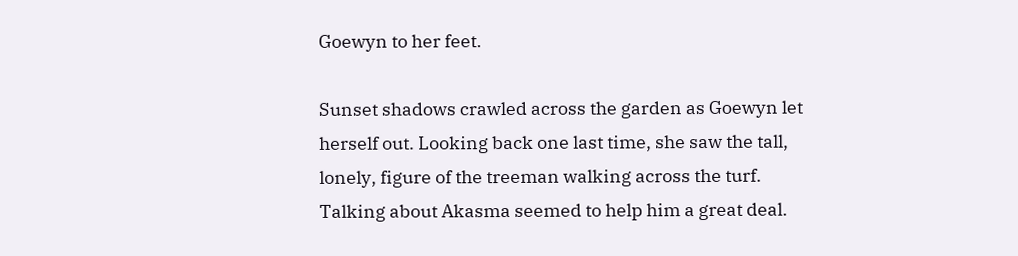Goewyn to her feet.

Sunset shadows crawled across the garden as Goewyn let herself out. Looking back one last time, she saw the tall, lonely, figure of the treeman walking across the turf. Talking about Akasma seemed to help him a great deal.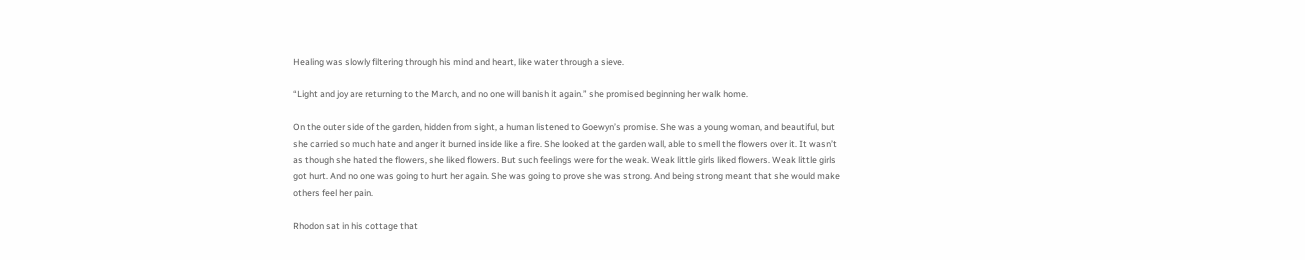Healing was slowly filtering through his mind and heart, like water through a sieve.

“Light and joy are returning to the March, and no one will banish it again.” she promised beginning her walk home.

On the outer side of the garden, hidden from sight, a human listened to Goewyn’s promise. She was a young woman, and beautiful, but she carried so much hate and anger it burned inside like a fire. She looked at the garden wall, able to smell the flowers over it. It wasn’t as though she hated the flowers, she liked flowers. But such feelings were for the weak. Weak little girls liked flowers. Weak little girls got hurt. And no one was going to hurt her again. She was going to prove she was strong. And being strong meant that she would make others feel her pain.

Rhodon sat in his cottage that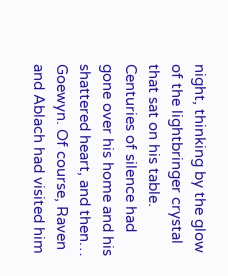night, thinking by the glow of the lightbringer crystal that sat on his table. Centuries of silence had gone over his home and his shattered heart, and then… Goewyn. Of course, Raven and Ablach had visited him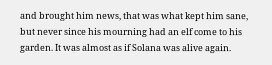and brought him news, that was what kept him sane, but never since his mourning had an elf come to his garden. It was almost as if Solana was alive again.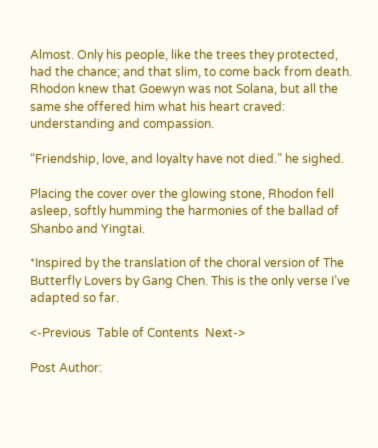Almost. Only his people, like the trees they protected, had the chance; and that slim, to come back from death. Rhodon knew that Goewyn was not Solana, but all the same she offered him what his heart craved: understanding and compassion.

“Friendship, love, and loyalty have not died.” he sighed.

Placing the cover over the glowing stone, Rhodon fell asleep, softly humming the harmonies of the ballad of Shanbo and Yingtai.

*Inspired by the translation of the choral version of The Butterfly Lovers by Gang Chen. This is the only verse I’ve adapted so far.

<-Previous  Table of Contents  Next->

Post Author: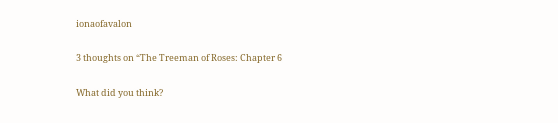ionaofavalon

3 thoughts on “The Treeman of Roses: Chapter 6

What did you think?